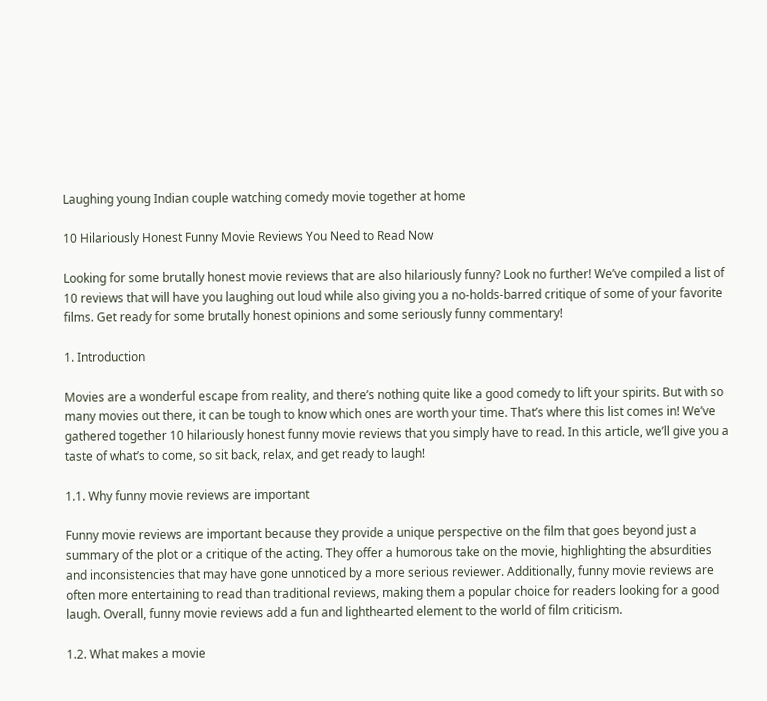Laughing young Indian couple watching comedy movie together at home

10 Hilariously Honest Funny Movie Reviews You Need to Read Now

Looking for some brutally honest movie reviews that are also hilariously funny? Look no further! We’ve compiled a list of 10 reviews that will have you laughing out loud while also giving you a no-holds-barred critique of some of your favorite films. Get ready for some brutally honest opinions and some seriously funny commentary!

1. Introduction

Movies are a wonderful escape from reality, and there’s nothing quite like a good comedy to lift your spirits. But with so many movies out there, it can be tough to know which ones are worth your time. That’s where this list comes in! We’ve gathered together 10 hilariously honest funny movie reviews that you simply have to read. In this article, we’ll give you a taste of what’s to come, so sit back, relax, and get ready to laugh!

1.1. Why funny movie reviews are important

Funny movie reviews are important because they provide a unique perspective on the film that goes beyond just a summary of the plot or a critique of the acting. They offer a humorous take on the movie, highlighting the absurdities and inconsistencies that may have gone unnoticed by a more serious reviewer. Additionally, funny movie reviews are often more entertaining to read than traditional reviews, making them a popular choice for readers looking for a good laugh. Overall, funny movie reviews add a fun and lighthearted element to the world of film criticism.

1.2. What makes a movie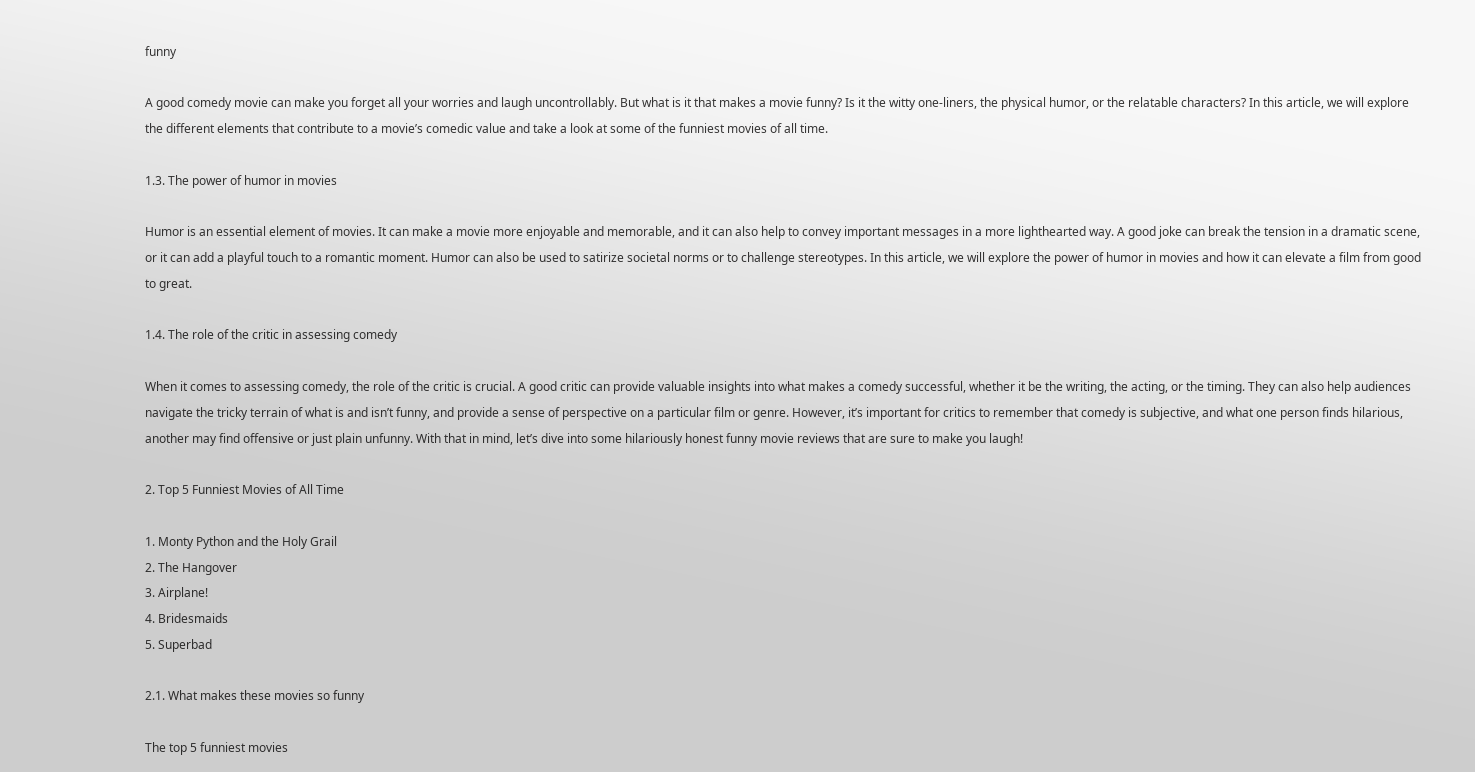funny

A good comedy movie can make you forget all your worries and laugh uncontrollably. But what is it that makes a movie funny? Is it the witty one-liners, the physical humor, or the relatable characters? In this article, we will explore the different elements that contribute to a movie’s comedic value and take a look at some of the funniest movies of all time.

1.3. The power of humor in movies

Humor is an essential element of movies. It can make a movie more enjoyable and memorable, and it can also help to convey important messages in a more lighthearted way. A good joke can break the tension in a dramatic scene, or it can add a playful touch to a romantic moment. Humor can also be used to satirize societal norms or to challenge stereotypes. In this article, we will explore the power of humor in movies and how it can elevate a film from good to great.

1.4. The role of the critic in assessing comedy

When it comes to assessing comedy, the role of the critic is crucial. A good critic can provide valuable insights into what makes a comedy successful, whether it be the writing, the acting, or the timing. They can also help audiences navigate the tricky terrain of what is and isn’t funny, and provide a sense of perspective on a particular film or genre. However, it’s important for critics to remember that comedy is subjective, and what one person finds hilarious, another may find offensive or just plain unfunny. With that in mind, let’s dive into some hilariously honest funny movie reviews that are sure to make you laugh!

2. Top 5 Funniest Movies of All Time

1. Monty Python and the Holy Grail
2. The Hangover
3. Airplane!
4. Bridesmaids
5. Superbad

2.1. What makes these movies so funny

The top 5 funniest movies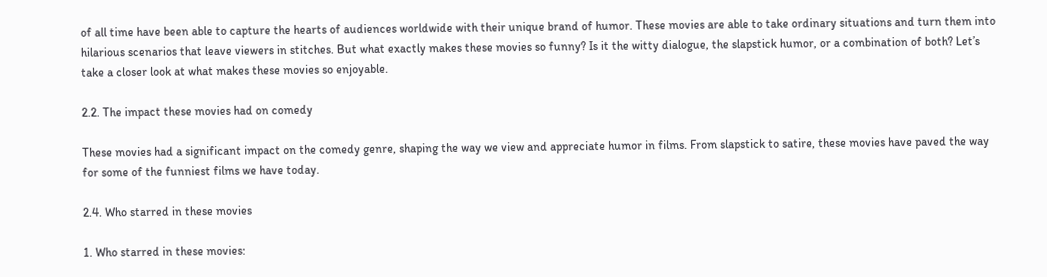of all time have been able to capture the hearts of audiences worldwide with their unique brand of humor. These movies are able to take ordinary situations and turn them into hilarious scenarios that leave viewers in stitches. But what exactly makes these movies so funny? Is it the witty dialogue, the slapstick humor, or a combination of both? Let’s take a closer look at what makes these movies so enjoyable.

2.2. The impact these movies had on comedy

These movies had a significant impact on the comedy genre, shaping the way we view and appreciate humor in films. From slapstick to satire, these movies have paved the way for some of the funniest films we have today.

2.4. Who starred in these movies

1. Who starred in these movies: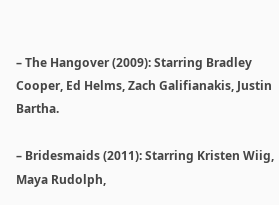– The Hangover (2009): Starring Bradley Cooper, Ed Helms, Zach Galifianakis, Justin Bartha.

– Bridesmaids (2011): Starring Kristen Wiig, Maya Rudolph,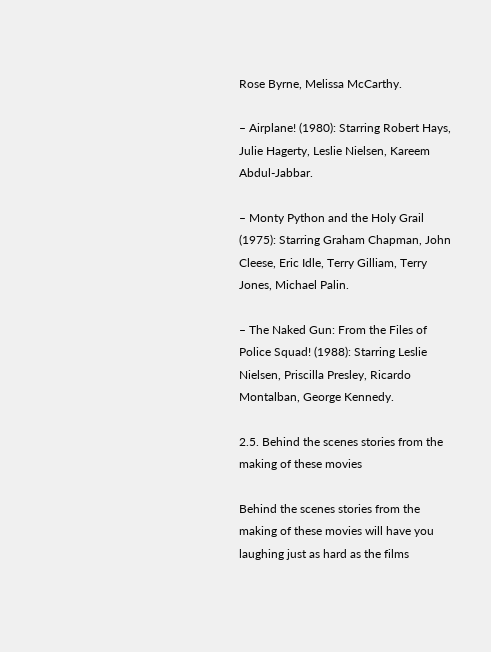Rose Byrne, Melissa McCarthy.

– Airplane! (1980): Starring Robert Hays, Julie Hagerty, Leslie Nielsen, Kareem Abdul-Jabbar.

– Monty Python and the Holy Grail (1975): Starring Graham Chapman, John Cleese, Eric Idle, Terry Gilliam, Terry Jones, Michael Palin.

– The Naked Gun: From the Files of Police Squad! (1988): Starring Leslie Nielsen, Priscilla Presley, Ricardo Montalban, George Kennedy.

2.5. Behind the scenes stories from the making of these movies

Behind the scenes stories from the making of these movies will have you laughing just as hard as the films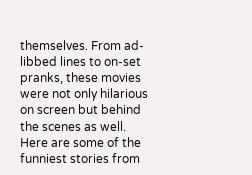themselves. From ad-libbed lines to on-set pranks, these movies were not only hilarious on screen but behind the scenes as well. Here are some of the funniest stories from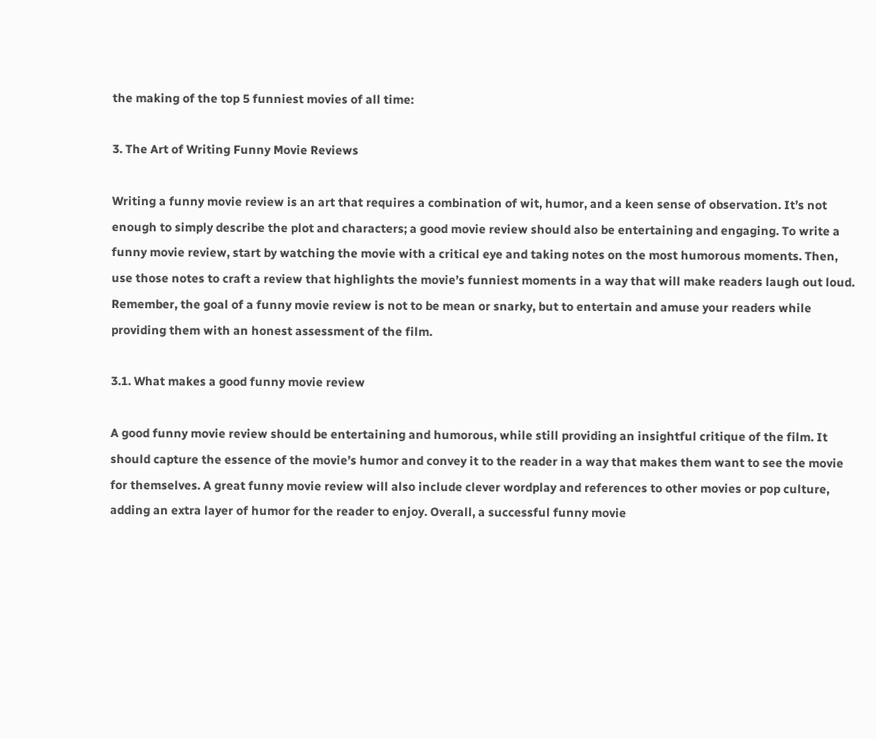the making of the top 5 funniest movies of all time:

3. The Art of Writing Funny Movie Reviews

Writing a funny movie review is an art that requires a combination of wit, humor, and a keen sense of observation. It’s not enough to simply describe the plot and characters; a good movie review should also be entertaining and engaging. To write a funny movie review, start by watching the movie with a critical eye and taking notes on the most humorous moments. Then, use those notes to craft a review that highlights the movie’s funniest moments in a way that will make readers laugh out loud. Remember, the goal of a funny movie review is not to be mean or snarky, but to entertain and amuse your readers while providing them with an honest assessment of the film.

3.1. What makes a good funny movie review

A good funny movie review should be entertaining and humorous, while still providing an insightful critique of the film. It should capture the essence of the movie’s humor and convey it to the reader in a way that makes them want to see the movie for themselves. A great funny movie review will also include clever wordplay and references to other movies or pop culture, adding an extra layer of humor for the reader to enjoy. Overall, a successful funny movie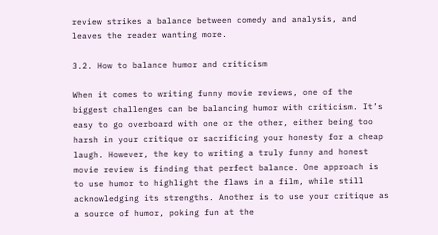review strikes a balance between comedy and analysis, and leaves the reader wanting more.

3.2. How to balance humor and criticism

When it comes to writing funny movie reviews, one of the biggest challenges can be balancing humor with criticism. It’s easy to go overboard with one or the other, either being too harsh in your critique or sacrificing your honesty for a cheap laugh. However, the key to writing a truly funny and honest movie review is finding that perfect balance. One approach is to use humor to highlight the flaws in a film, while still acknowledging its strengths. Another is to use your critique as a source of humor, poking fun at the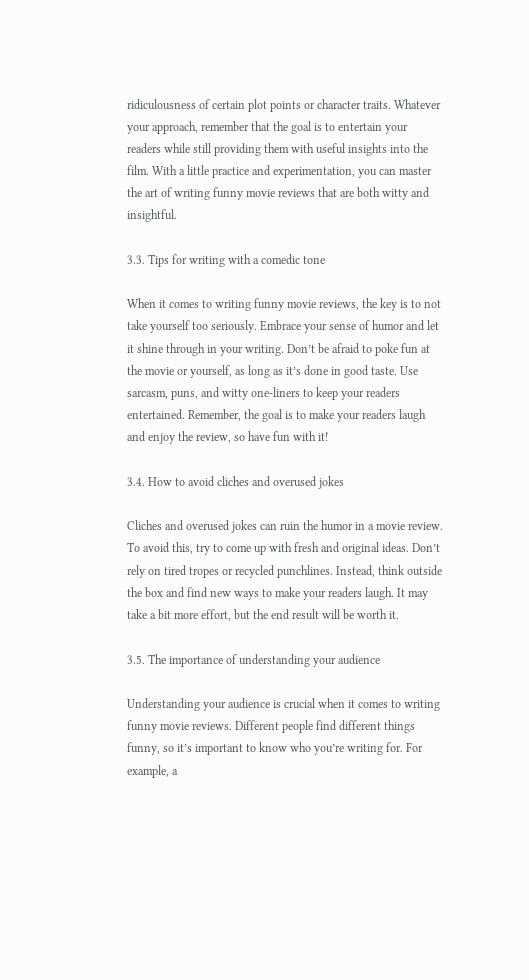ridiculousness of certain plot points or character traits. Whatever your approach, remember that the goal is to entertain your readers while still providing them with useful insights into the film. With a little practice and experimentation, you can master the art of writing funny movie reviews that are both witty and insightful.

3.3. Tips for writing with a comedic tone

When it comes to writing funny movie reviews, the key is to not take yourself too seriously. Embrace your sense of humor and let it shine through in your writing. Don’t be afraid to poke fun at the movie or yourself, as long as it’s done in good taste. Use sarcasm, puns, and witty one-liners to keep your readers entertained. Remember, the goal is to make your readers laugh and enjoy the review, so have fun with it!

3.4. How to avoid cliches and overused jokes

Cliches and overused jokes can ruin the humor in a movie review. To avoid this, try to come up with fresh and original ideas. Don’t rely on tired tropes or recycled punchlines. Instead, think outside the box and find new ways to make your readers laugh. It may take a bit more effort, but the end result will be worth it.

3.5. The importance of understanding your audience

Understanding your audience is crucial when it comes to writing funny movie reviews. Different people find different things funny, so it’s important to know who you’re writing for. For example, a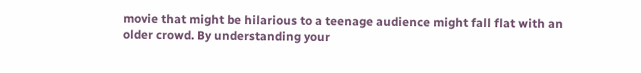movie that might be hilarious to a teenage audience might fall flat with an older crowd. By understanding your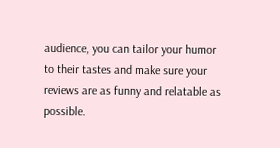audience, you can tailor your humor to their tastes and make sure your reviews are as funny and relatable as possible.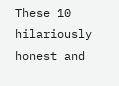These 10 hilariously honest and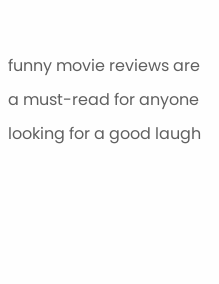funny movie reviews are a must-read for anyone looking for a good laugh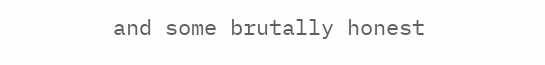and some brutally honest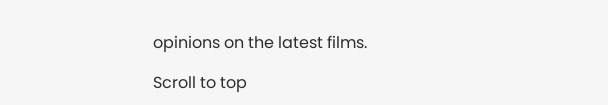opinions on the latest films.

Scroll to top